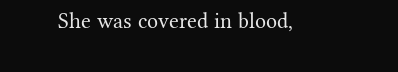She was covered in blood,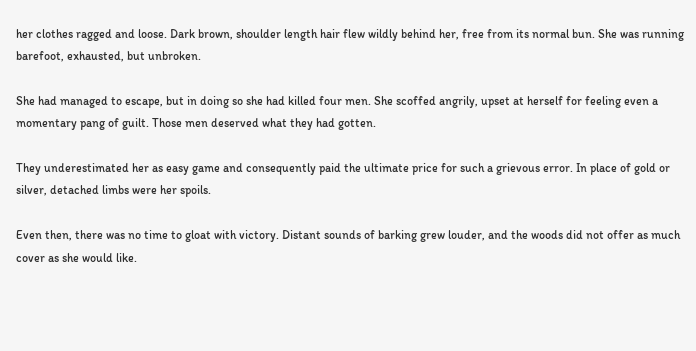her clothes ragged and loose. Dark brown, shoulder length hair flew wildly behind her, free from its normal bun. She was running barefoot, exhausted, but unbroken.

She had managed to escape, but in doing so she had killed four men. She scoffed angrily, upset at herself for feeling even a momentary pang of guilt. Those men deserved what they had gotten.

They underestimated her as easy game and consequently paid the ultimate price for such a grievous error. In place of gold or silver, detached limbs were her spoils.

Even then, there was no time to gloat with victory. Distant sounds of barking grew louder, and the woods did not offer as much cover as she would like.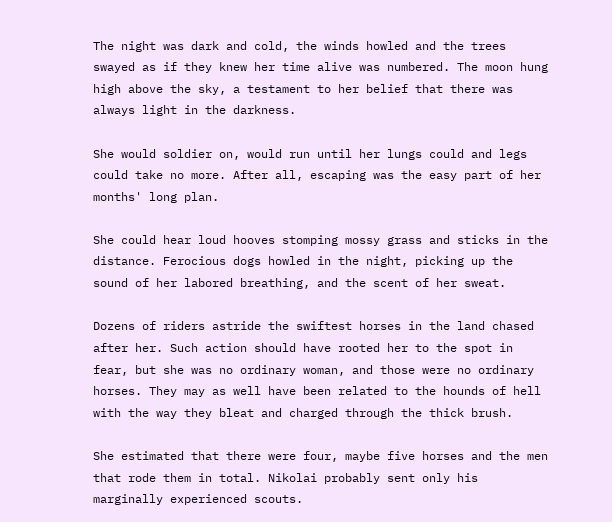The night was dark and cold, the winds howled and the trees swayed as if they knew her time alive was numbered. The moon hung high above the sky, a testament to her belief that there was always light in the darkness.

She would soldier on, would run until her lungs could and legs could take no more. After all, escaping was the easy part of her months' long plan.

She could hear loud hooves stomping mossy grass and sticks in the distance. Ferocious dogs howled in the night, picking up the sound of her labored breathing, and the scent of her sweat.

Dozens of riders astride the swiftest horses in the land chased after her. Such action should have rooted her to the spot in fear, but she was no ordinary woman, and those were no ordinary horses. They may as well have been related to the hounds of hell with the way they bleat and charged through the thick brush.

She estimated that there were four, maybe five horses and the men that rode them in total. Nikolai probably sent only his marginally experienced scouts.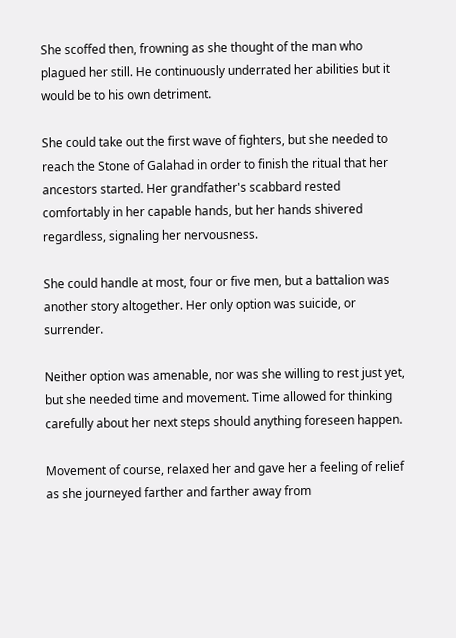She scoffed then, frowning as she thought of the man who plagued her still. He continuously underrated her abilities but it would be to his own detriment.

She could take out the first wave of fighters, but she needed to reach the Stone of Galahad in order to finish the ritual that her ancestors started. Her grandfather's scabbard rested comfortably in her capable hands, but her hands shivered regardless, signaling her nervousness.

She could handle at most, four or five men, but a battalion was another story altogether. Her only option was suicide, or surrender.

Neither option was amenable, nor was she willing to rest just yet, but she needed time and movement. Time allowed for thinking carefully about her next steps should anything foreseen happen.

Movement of course, relaxed her and gave her a feeling of relief as she journeyed farther and farther away from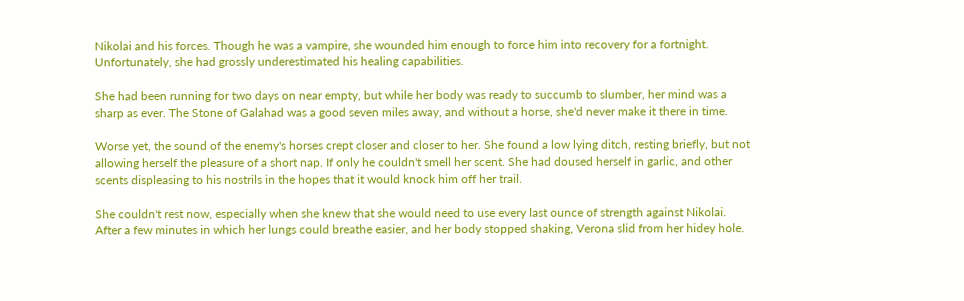Nikolai and his forces. Though he was a vampire, she wounded him enough to force him into recovery for a fortnight. Unfortunately, she had grossly underestimated his healing capabilities.

She had been running for two days on near empty, but while her body was ready to succumb to slumber, her mind was a sharp as ever. The Stone of Galahad was a good seven miles away, and without a horse, she'd never make it there in time.

Worse yet, the sound of the enemy's horses crept closer and closer to her. She found a low lying ditch, resting briefly, but not allowing herself the pleasure of a short nap. If only he couldn't smell her scent. She had doused herself in garlic, and other scents displeasing to his nostrils in the hopes that it would knock him off her trail.

She couldn't rest now, especially when she knew that she would need to use every last ounce of strength against Nikolai. After a few minutes in which her lungs could breathe easier, and her body stopped shaking, Verona slid from her hidey hole.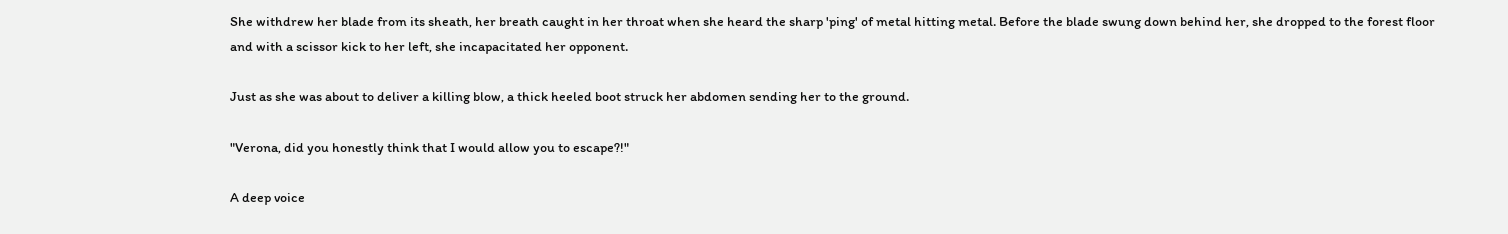She withdrew her blade from its sheath, her breath caught in her throat when she heard the sharp 'ping' of metal hitting metal. Before the blade swung down behind her, she dropped to the forest floor and with a scissor kick to her left, she incapacitated her opponent.

Just as she was about to deliver a killing blow, a thick heeled boot struck her abdomen sending her to the ground.

"Verona, did you honestly think that I would allow you to escape?!"

A deep voice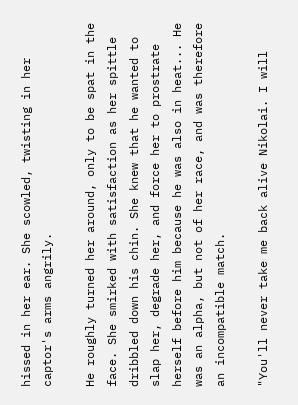hissed in her ear. She scowled, twisting in her captor's arms angrily.

He roughly turned her around, only to be spat in the face. She smirked with satisfaction as her spittle dribbled down his chin. She knew that he wanted to slap her, degrade her, and force her to prostrate herself before him because he was also in heat... He was an alpha, but not of her race, and was therefore an incompatible match.

"You'll never take me back alive Nikolai. I will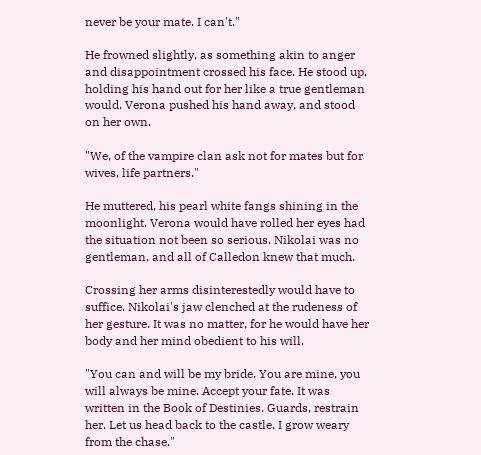never be your mate. I can't."

He frowned slightly, as something akin to anger and disappointment crossed his face. He stood up, holding his hand out for her like a true gentleman would. Verona pushed his hand away, and stood on her own.

"We, of the vampire clan ask not for mates but for wives, life partners."

He muttered, his pearl white fangs shining in the moonlight. Verona would have rolled her eyes had the situation not been so serious. Nikolai was no gentleman, and all of Calledon knew that much.

Crossing her arms disinterestedly would have to suffice. Nikolai's jaw clenched at the rudeness of her gesture. It was no matter, for he would have her body and her mind obedient to his will.

"You can and will be my bride. You are mine, you will always be mine. Accept your fate. It was written in the Book of Destinies. Guards, restrain her. Let us head back to the castle. I grow weary from the chase."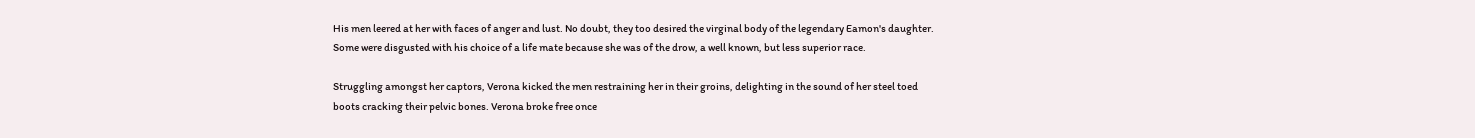His men leered at her with faces of anger and lust. No doubt, they too desired the virginal body of the legendary Eamon's daughter. Some were disgusted with his choice of a life mate because she was of the drow, a well known, but less superior race.

Struggling amongst her captors, Verona kicked the men restraining her in their groins, delighting in the sound of her steel toed boots cracking their pelvic bones. Verona broke free once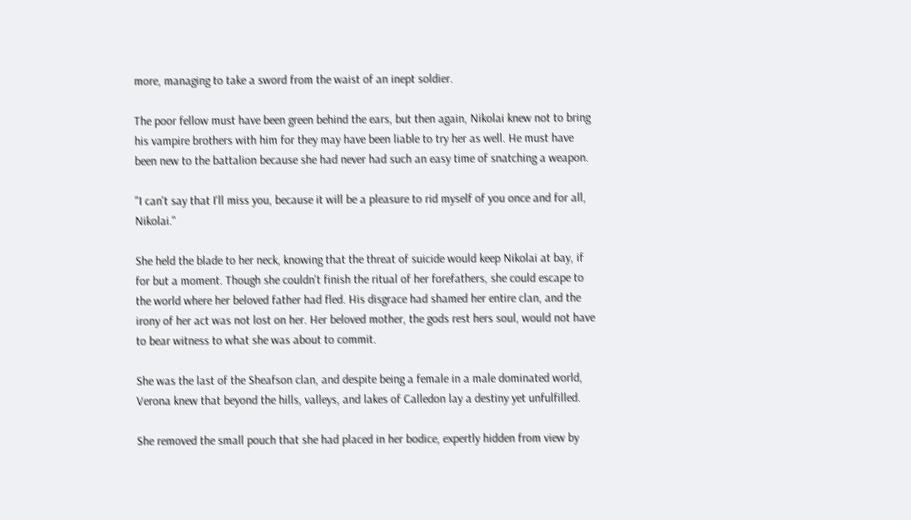more, managing to take a sword from the waist of an inept soldier.

The poor fellow must have been green behind the ears, but then again, Nikolai knew not to bring his vampire brothers with him for they may have been liable to try her as well. He must have been new to the battalion because she had never had such an easy time of snatching a weapon.

"I can't say that I'll miss you, because it will be a pleasure to rid myself of you once and for all, Nikolai."

She held the blade to her neck, knowing that the threat of suicide would keep Nikolai at bay, if for but a moment. Though she couldn't finish the ritual of her forefathers, she could escape to the world where her beloved father had fled. His disgrace had shamed her entire clan, and the irony of her act was not lost on her. Her beloved mother, the gods rest hers soul, would not have to bear witness to what she was about to commit.

She was the last of the Sheafson clan, and despite being a female in a male dominated world, Verona knew that beyond the hills, valleys, and lakes of Calledon lay a destiny yet unfulfilled.

She removed the small pouch that she had placed in her bodice, expertly hidden from view by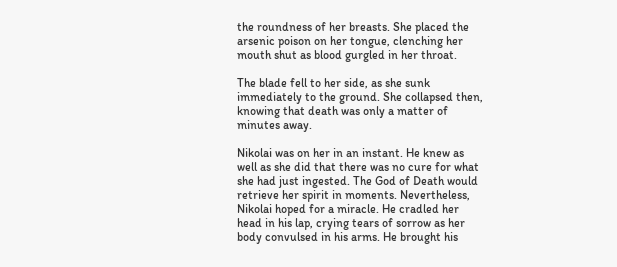the roundness of her breasts. She placed the arsenic poison on her tongue, clenching her mouth shut as blood gurgled in her throat.

The blade fell to her side, as she sunk immediately to the ground. She collapsed then, knowing that death was only a matter of minutes away.

Nikolai was on her in an instant. He knew as well as she did that there was no cure for what she had just ingested. The God of Death would retrieve her spirit in moments. Nevertheless, Nikolai hoped for a miracle. He cradled her head in his lap, crying tears of sorrow as her body convulsed in his arms. He brought his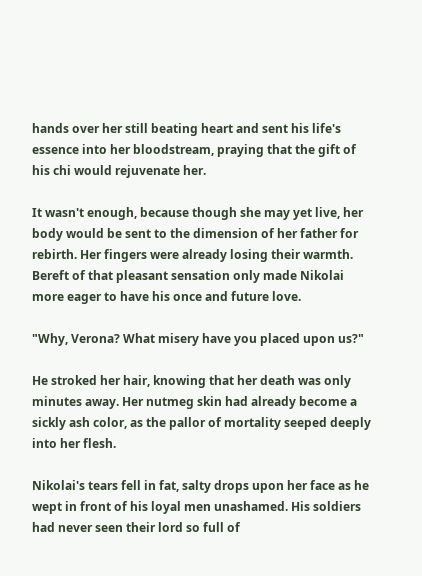hands over her still beating heart and sent his life's essence into her bloodstream, praying that the gift of his chi would rejuvenate her.

It wasn't enough, because though she may yet live, her body would be sent to the dimension of her father for rebirth. Her fingers were already losing their warmth. Bereft of that pleasant sensation only made Nikolai more eager to have his once and future love.

"Why, Verona? What misery have you placed upon us?"

He stroked her hair, knowing that her death was only minutes away. Her nutmeg skin had already become a sickly ash color, as the pallor of mortality seeped deeply into her flesh.

Nikolai's tears fell in fat, salty drops upon her face as he wept in front of his loyal men unashamed. His soldiers had never seen their lord so full of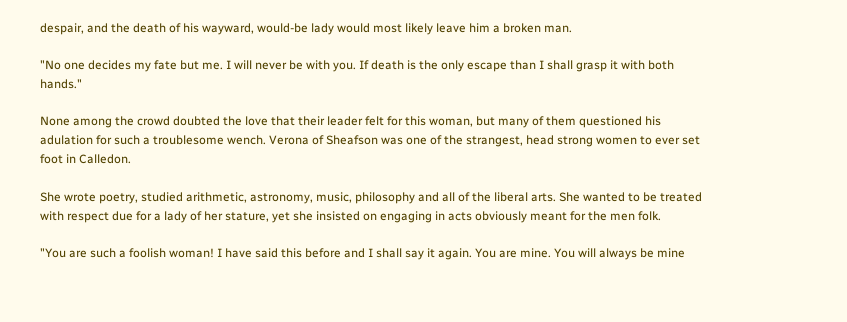despair, and the death of his wayward, would-be lady would most likely leave him a broken man.

"No one decides my fate but me. I will never be with you. If death is the only escape than I shall grasp it with both hands."

None among the crowd doubted the love that their leader felt for this woman, but many of them questioned his adulation for such a troublesome wench. Verona of Sheafson was one of the strangest, head strong women to ever set foot in Calledon.

She wrote poetry, studied arithmetic, astronomy, music, philosophy and all of the liberal arts. She wanted to be treated with respect due for a lady of her stature, yet she insisted on engaging in acts obviously meant for the men folk.

"You are such a foolish woman! I have said this before and I shall say it again. You are mine. You will always be mine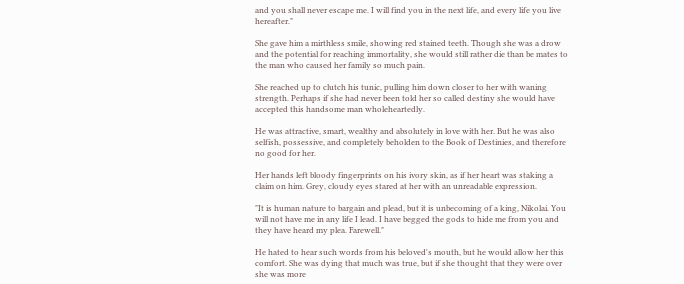and you shall never escape me. I will find you in the next life, and every life you live hereafter."

She gave him a mirthless smile, showing red stained teeth. Though she was a drow and the potential for reaching immortality, she would still rather die than be mates to the man who caused her family so much pain.

She reached up to clutch his tunic, pulling him down closer to her with waning strength. Perhaps if she had never been told her so called destiny she would have accepted this handsome man wholeheartedly.

He was attractive, smart, wealthy and absolutely in love with her. But he was also selfish, possessive, and completely beholden to the Book of Destinies, and therefore no good for her.

Her hands left bloody fingerprints on his ivory skin, as if her heart was staking a claim on him. Grey, cloudy eyes stared at her with an unreadable expression.

"It is human nature to bargain and plead, but it is unbecoming of a king, Nikolai. You will not have me in any life I lead. I have begged the gods to hide me from you and they have heard my plea. Farewell."

He hated to hear such words from his beloved's mouth, but he would allow her this comfort. She was dying that much was true, but if she thought that they were over she was more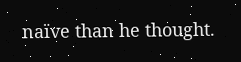naïve than he thought.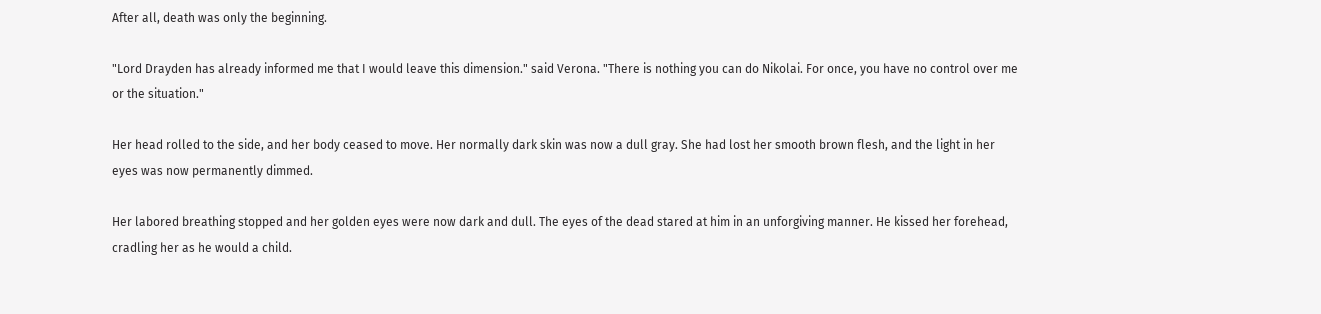After all, death was only the beginning.

"Lord Drayden has already informed me that I would leave this dimension." said Verona. "There is nothing you can do Nikolai. For once, you have no control over me or the situation."

Her head rolled to the side, and her body ceased to move. Her normally dark skin was now a dull gray. She had lost her smooth brown flesh, and the light in her eyes was now permanently dimmed.

Her labored breathing stopped and her golden eyes were now dark and dull. The eyes of the dead stared at him in an unforgiving manner. He kissed her forehead, cradling her as he would a child.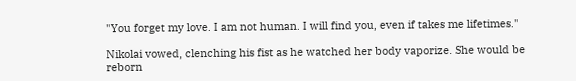"You forget my love. I am not human. I will find you, even if takes me lifetimes."

Nikolai vowed, clenching his fist as he watched her body vaporize. She would be reborn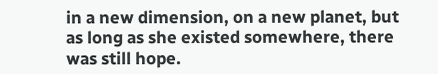in a new dimension, on a new planet, but as long as she existed somewhere, there was still hope.